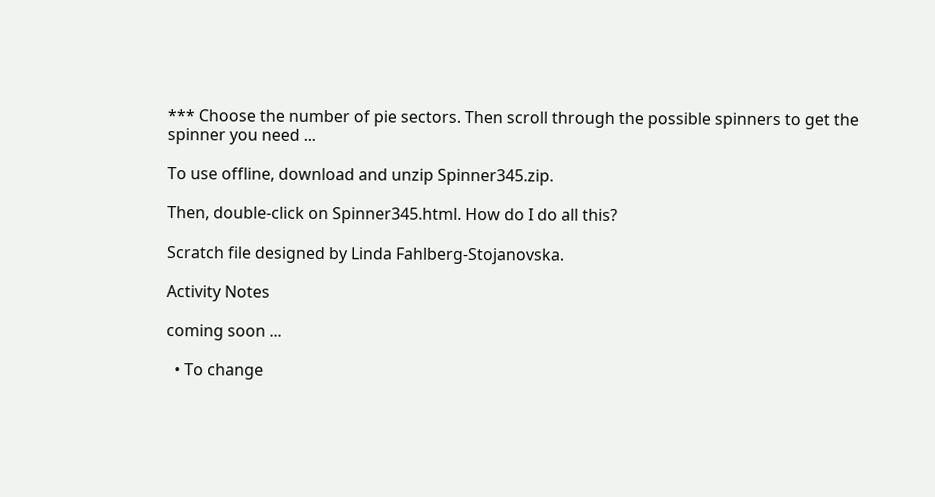*** Choose the number of pie sectors. Then scroll through the possible spinners to get the spinner you need ...

To use offline, download and unzip Spinner345.zip.

Then, double-click on Spinner345.html. How do I do all this?

Scratch file designed by Linda Fahlberg-Stojanovska.

Activity Notes

coming soon ...

  • To change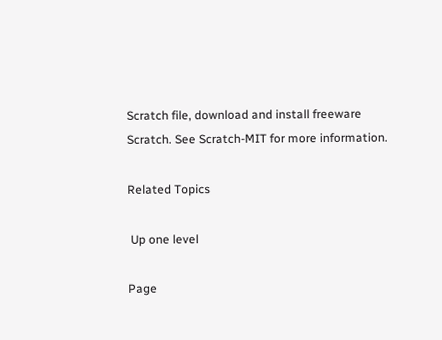Scratch file, download and install freeware Scratch. See Scratch-MIT for more information.

Related Topics

 Up one level

Page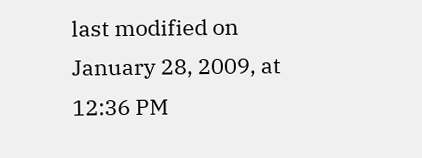last modified on January 28, 2009, at 12:36 PM